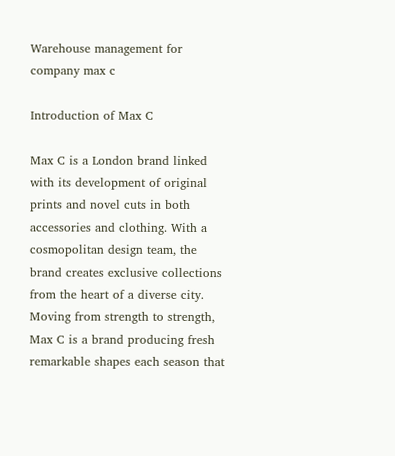Warehouse management for company max c

Introduction of Max C

Max C is a London brand linked with its development of original prints and novel cuts in both accessories and clothing. With a cosmopolitan design team, the brand creates exclusive collections from the heart of a diverse city. Moving from strength to strength, Max C is a brand producing fresh remarkable shapes each season that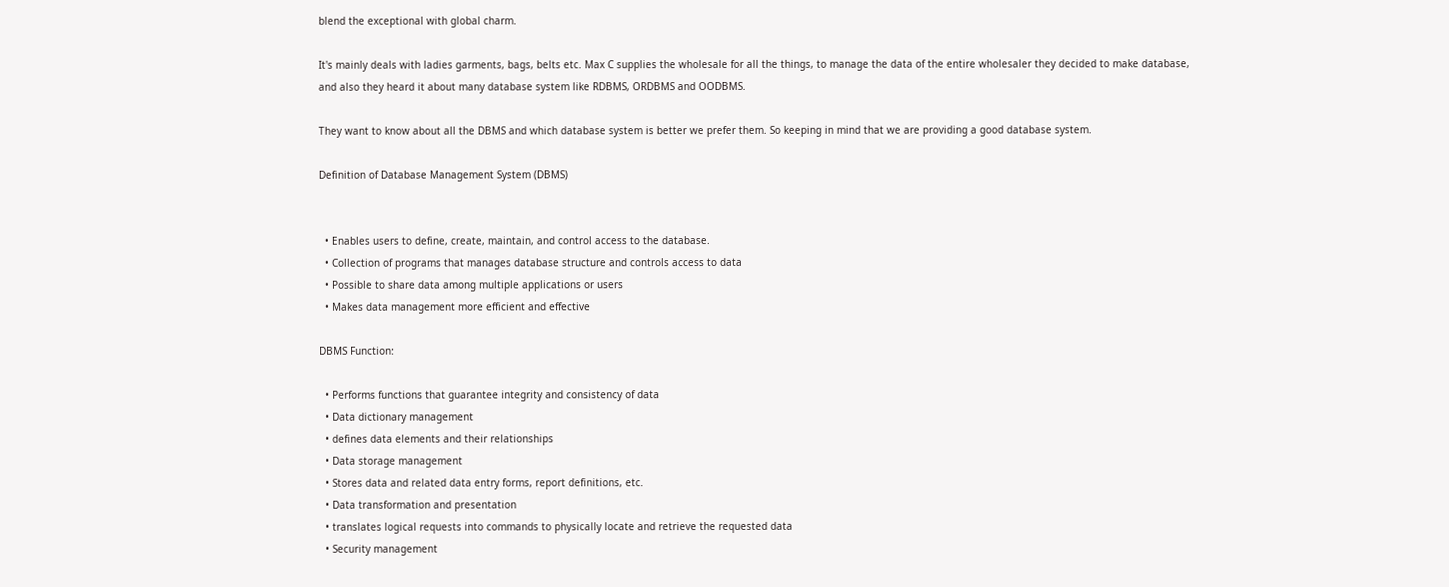blend the exceptional with global charm.

It's mainly deals with ladies garments, bags, belts etc. Max C supplies the wholesale for all the things, to manage the data of the entire wholesaler they decided to make database, and also they heard it about many database system like RDBMS, ORDBMS and OODBMS.

They want to know about all the DBMS and which database system is better we prefer them. So keeping in mind that we are providing a good database system.

Definition of Database Management System (DBMS)


  • Enables users to define, create, maintain, and control access to the database.
  • Collection of programs that manages database structure and controls access to data
  • Possible to share data among multiple applications or users
  • Makes data management more efficient and effective

DBMS Function:

  • Performs functions that guarantee integrity and consistency of data
  • Data dictionary management
  • defines data elements and their relationships
  • Data storage management
  • Stores data and related data entry forms, report definitions, etc.
  • Data transformation and presentation
  • translates logical requests into commands to physically locate and retrieve the requested data
  • Security management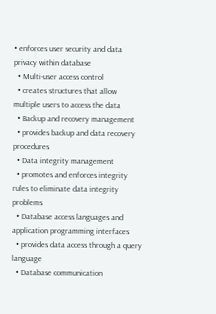• enforces user security and data privacy within database
  • Multi-user access control
  • creates structures that allow multiple users to access the data
  • Backup and recovery management
  • provides backup and data recovery procedures
  • Data integrity management
  • promotes and enforces integrity rules to eliminate data integrity problems
  • Database access languages and application programming interfaces
  • provides data access through a query language
  • Database communication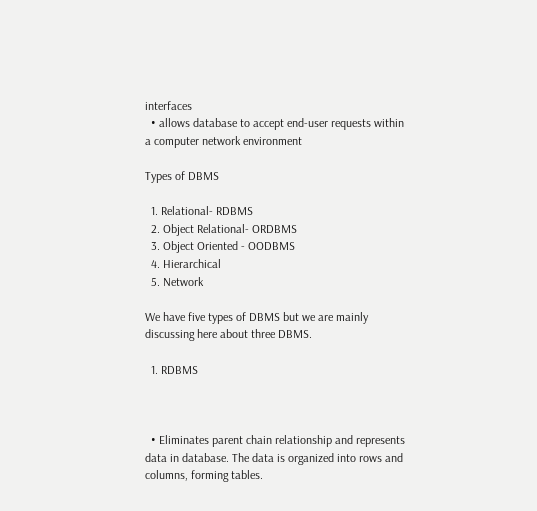interfaces
  • allows database to accept end-user requests within a computer network environment

Types of DBMS

  1. Relational- RDBMS
  2. Object Relational- ORDBMS
  3. Object Oriented - OODBMS
  4. Hierarchical
  5. Network

We have five types of DBMS but we are mainly discussing here about three DBMS.

  1. RDBMS



  • Eliminates parent chain relationship and represents data in database. The data is organized into rows and columns, forming tables.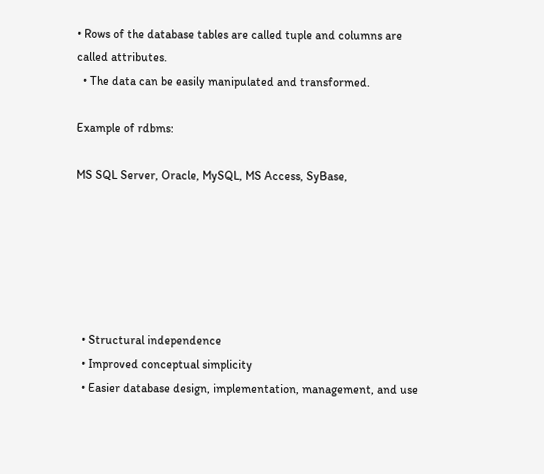• Rows of the database tables are called tuple and columns are called attributes.
  • The data can be easily manipulated and transformed.

Example of rdbms:

MS SQL Server, Oracle, MySQL, MS Access, SyBase,






  • Structural independence
  • Improved conceptual simplicity
  • Easier database design, implementation, management, and use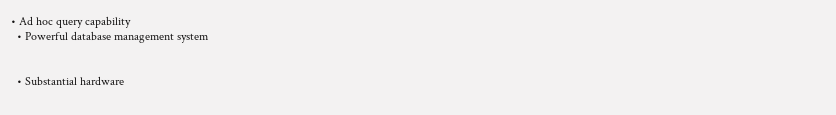• Ad hoc query capability
  • Powerful database management system


  • Substantial hardware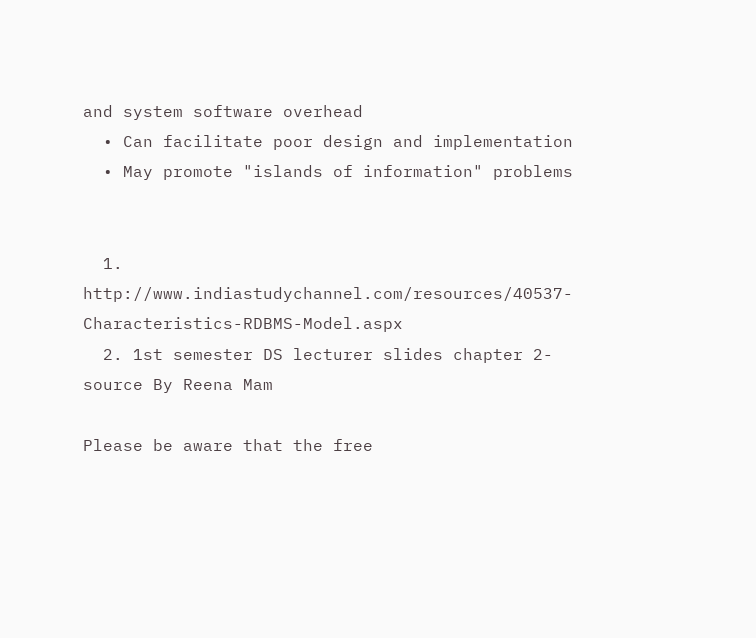and system software overhead
  • Can facilitate poor design and implementation
  • May promote "islands of information" problems


  1. http://www.indiastudychannel.com/resources/40537-Characteristics-RDBMS-Model.aspx
  2. 1st semester DS lecturer slides chapter 2- source By Reena Mam

Please be aware that the free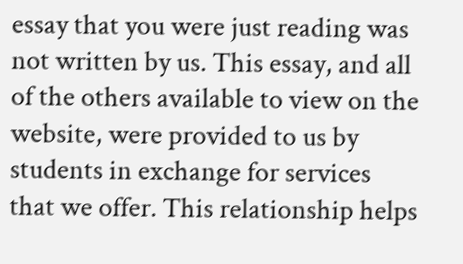essay that you were just reading was not written by us. This essay, and all of the others available to view on the website, were provided to us by students in exchange for services that we offer. This relationship helps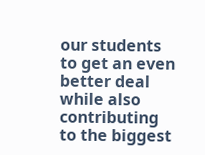our students to get an even better deal while also contributing to the biggest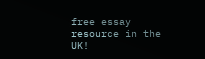free essay resource in the UK!